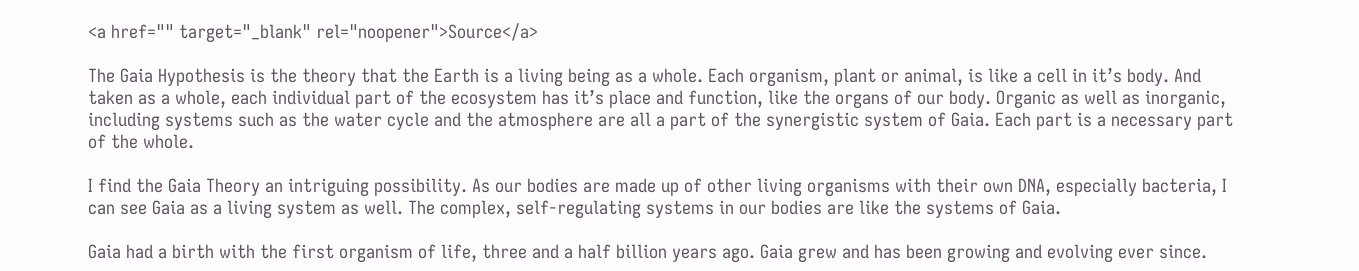<a href="" target="_blank" rel="noopener">Source</a>

The Gaia Hypothesis is the theory that the Earth is a living being as a whole. Each organism, plant or animal, is like a cell in it’s body. And taken as a whole, each individual part of the ecosystem has it’s place and function, like the organs of our body. Organic as well as inorganic, including systems such as the water cycle and the atmosphere are all a part of the synergistic system of Gaia. Each part is a necessary part of the whole.

I find the Gaia Theory an intriguing possibility. As our bodies are made up of other living organisms with their own DNA, especially bacteria, I can see Gaia as a living system as well. The complex, self-regulating systems in our bodies are like the systems of Gaia.

Gaia had a birth with the first organism of life, three and a half billion years ago. Gaia grew and has been growing and evolving ever since.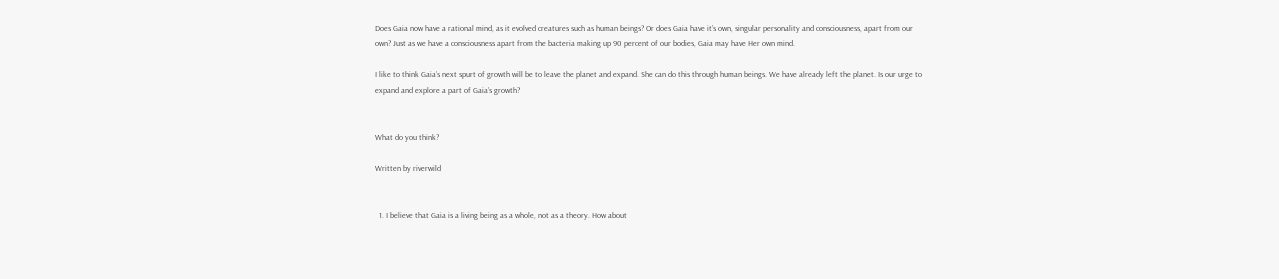Does Gaia now have a rational mind, as it evolved creatures such as human beings? Or does Gaia have it’s own, singular personality and consciousness, apart from our own? Just as we have a consciousness apart from the bacteria making up 90 percent of our bodies, Gaia may have Her own mind.

I like to think Gaia’s next spurt of growth will be to leave the planet and expand. She can do this through human beings. We have already left the planet. Is our urge to expand and explore a part of Gaia’s growth?


What do you think?

Written by riverwild


  1. I believe that Gaia is a living being as a whole, not as a theory. How about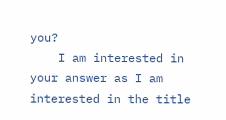you?
    I am interested in your answer as I am interested in the title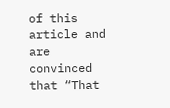of this article and are convinced that “That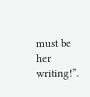must be her writing!”.